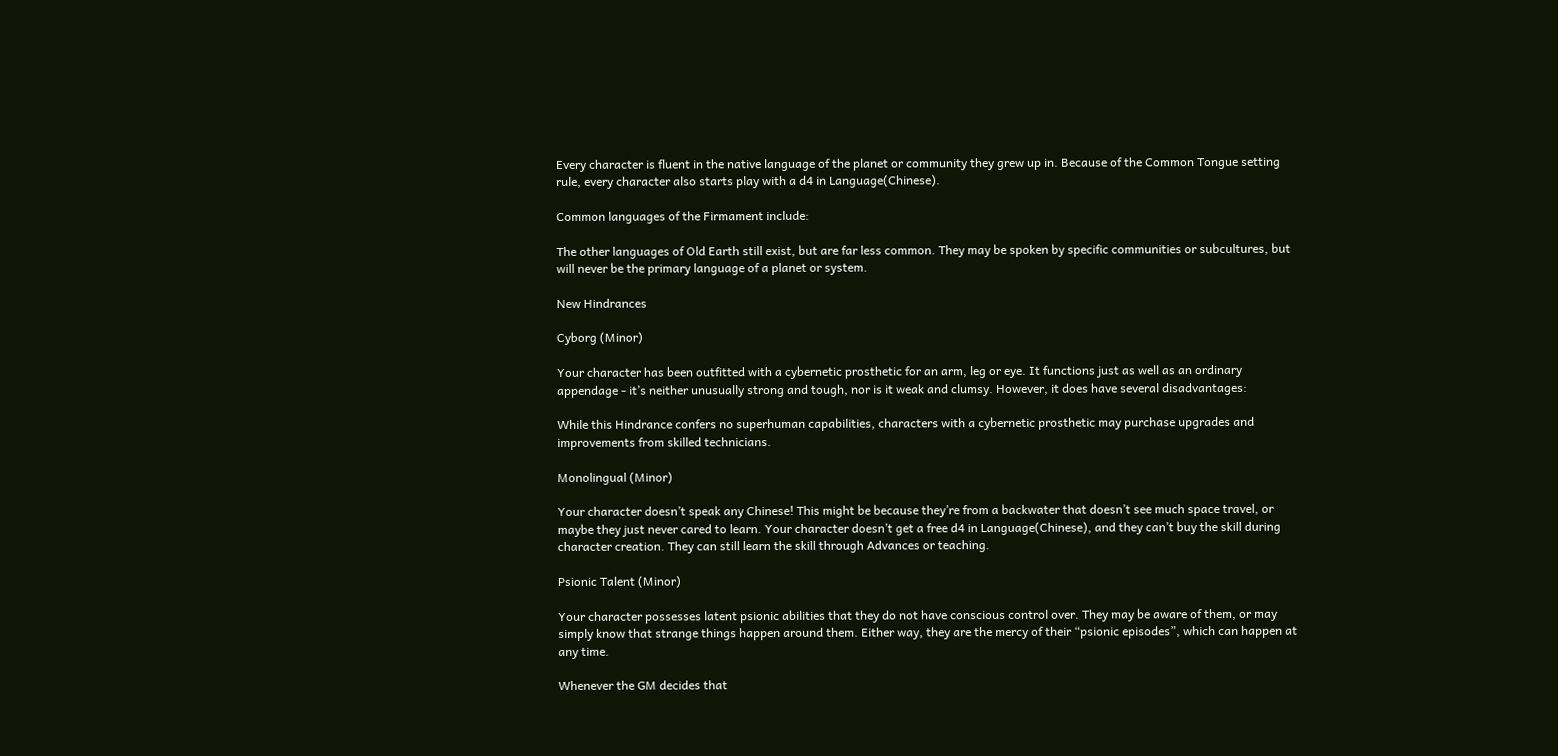Every character is fluent in the native language of the planet or community they grew up in. Because of the Common Tongue setting rule, every character also starts play with a d4 in Language(Chinese).

Common languages of the Firmament include:

The other languages of Old Earth still exist, but are far less common. They may be spoken by specific communities or subcultures, but will never be the primary language of a planet or system.

New Hindrances

Cyborg (Minor)

Your character has been outfitted with a cybernetic prosthetic for an arm, leg or eye. It functions just as well as an ordinary appendage - it’s neither unusually strong and tough, nor is it weak and clumsy. However, it does have several disadvantages:

While this Hindrance confers no superhuman capabilities, characters with a cybernetic prosthetic may purchase upgrades and improvements from skilled technicians.

Monolingual (Minor)

Your character doesn’t speak any Chinese! This might be because they’re from a backwater that doesn’t see much space travel, or maybe they just never cared to learn. Your character doesn’t get a free d4 in Language(Chinese), and they can’t buy the skill during character creation. They can still learn the skill through Advances or teaching.

Psionic Talent (Minor)

Your character possesses latent psionic abilities that they do not have conscious control over. They may be aware of them, or may simply know that strange things happen around them. Either way, they are the mercy of their “psionic episodes”, which can happen at any time.

Whenever the GM decides that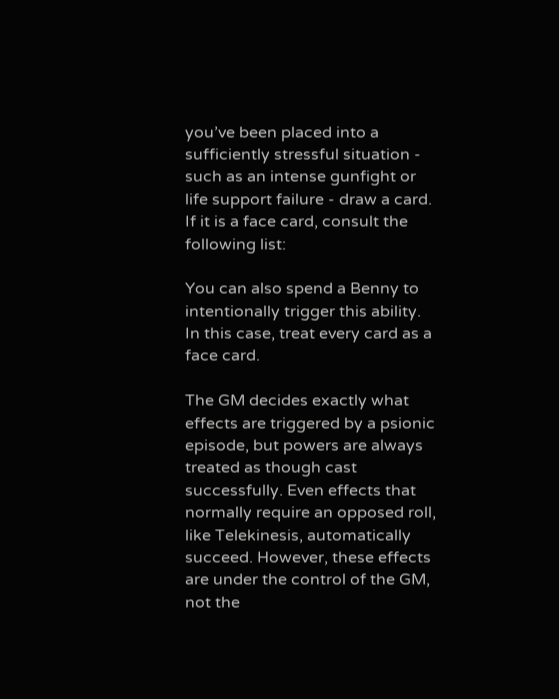you’ve been placed into a sufficiently stressful situation - such as an intense gunfight or life support failure - draw a card. If it is a face card, consult the following list:

You can also spend a Benny to intentionally trigger this ability. In this case, treat every card as a face card.

The GM decides exactly what effects are triggered by a psionic episode, but powers are always treated as though cast successfully. Even effects that normally require an opposed roll, like Telekinesis, automatically succeed. However, these effects are under the control of the GM, not the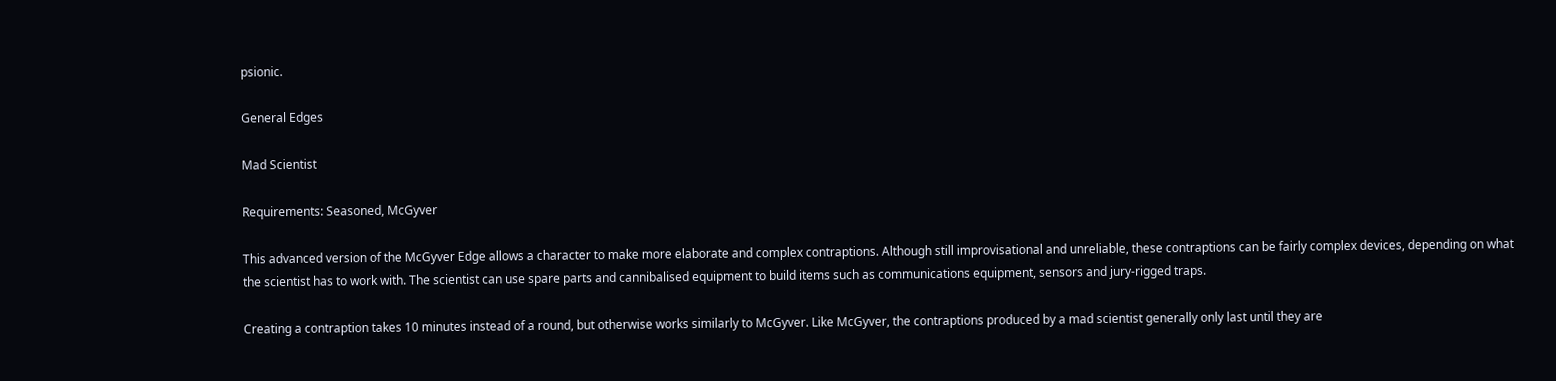psionic.

General Edges

Mad Scientist

Requirements: Seasoned, McGyver

This advanced version of the McGyver Edge allows a character to make more elaborate and complex contraptions. Although still improvisational and unreliable, these contraptions can be fairly complex devices, depending on what the scientist has to work with. The scientist can use spare parts and cannibalised equipment to build items such as communications equipment, sensors and jury-rigged traps.

Creating a contraption takes 10 minutes instead of a round, but otherwise works similarly to McGyver. Like McGyver, the contraptions produced by a mad scientist generally only last until they are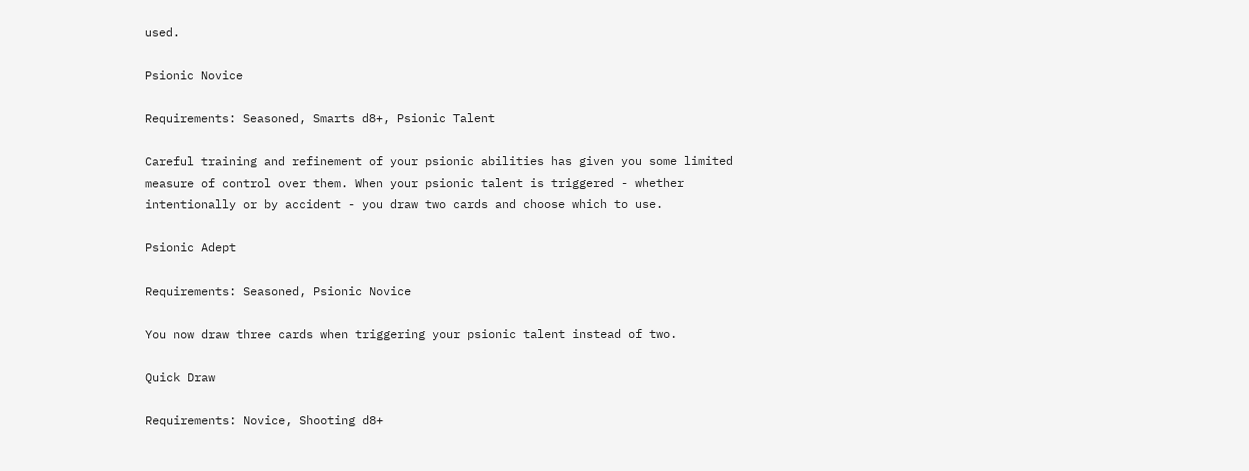used.

Psionic Novice

Requirements: Seasoned, Smarts d8+, Psionic Talent

Careful training and refinement of your psionic abilities has given you some limited measure of control over them. When your psionic talent is triggered - whether intentionally or by accident - you draw two cards and choose which to use.

Psionic Adept

Requirements: Seasoned, Psionic Novice

You now draw three cards when triggering your psionic talent instead of two.

Quick Draw

Requirements: Novice, Shooting d8+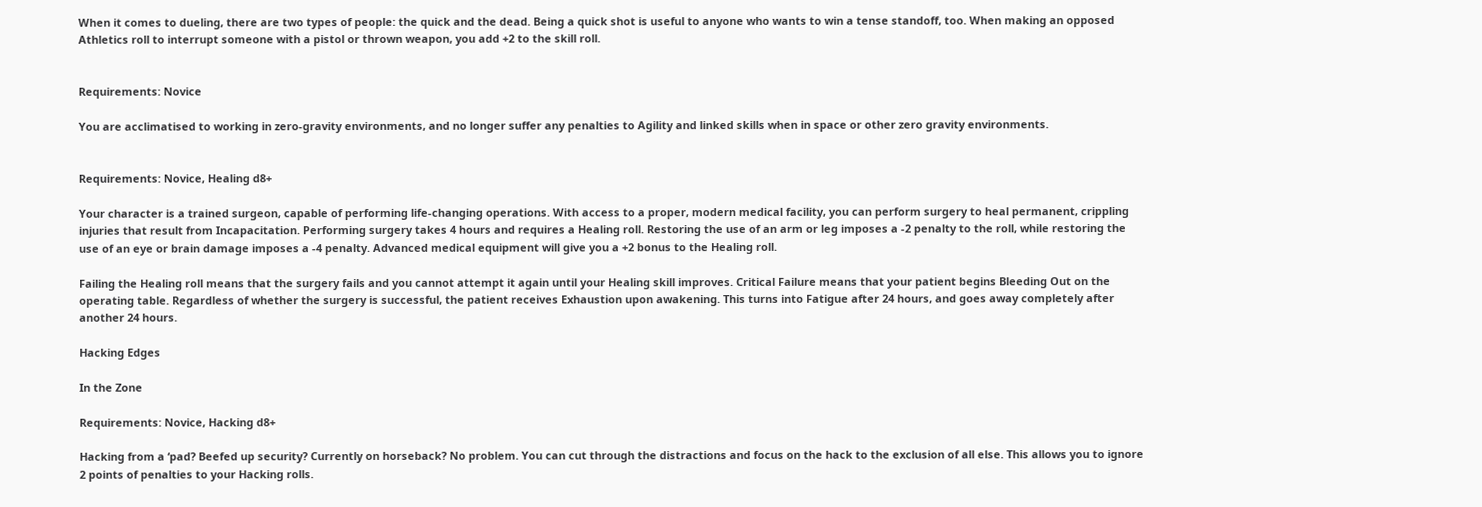When it comes to dueling, there are two types of people: the quick and the dead. Being a quick shot is useful to anyone who wants to win a tense standoff, too. When making an opposed Athletics roll to interrupt someone with a pistol or thrown weapon, you add +2 to the skill roll.


Requirements: Novice

You are acclimatised to working in zero-gravity environments, and no longer suffer any penalties to Agility and linked skills when in space or other zero gravity environments.


Requirements: Novice, Healing d8+

Your character is a trained surgeon, capable of performing life-changing operations. With access to a proper, modern medical facility, you can perform surgery to heal permanent, crippling injuries that result from Incapacitation. Performing surgery takes 4 hours and requires a Healing roll. Restoring the use of an arm or leg imposes a -2 penalty to the roll, while restoring the use of an eye or brain damage imposes a -4 penalty. Advanced medical equipment will give you a +2 bonus to the Healing roll.

Failing the Healing roll means that the surgery fails and you cannot attempt it again until your Healing skill improves. Critical Failure means that your patient begins Bleeding Out on the operating table. Regardless of whether the surgery is successful, the patient receives Exhaustion upon awakening. This turns into Fatigue after 24 hours, and goes away completely after another 24 hours.

Hacking Edges

In the Zone

Requirements: Novice, Hacking d8+

Hacking from a ‘pad? Beefed up security? Currently on horseback? No problem. You can cut through the distractions and focus on the hack to the exclusion of all else. This allows you to ignore 2 points of penalties to your Hacking rolls.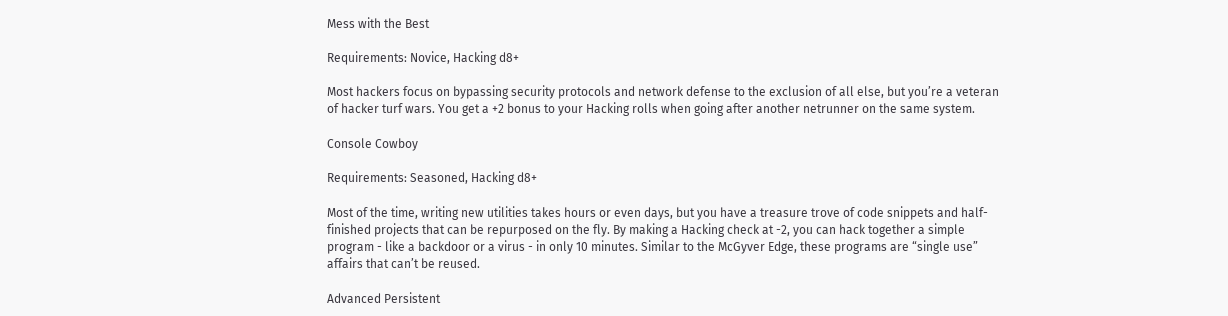Mess with the Best

Requirements: Novice, Hacking d8+

Most hackers focus on bypassing security protocols and network defense to the exclusion of all else, but you’re a veteran of hacker turf wars. You get a +2 bonus to your Hacking rolls when going after another netrunner on the same system.

Console Cowboy

Requirements: Seasoned, Hacking d8+

Most of the time, writing new utilities takes hours or even days, but you have a treasure trove of code snippets and half-finished projects that can be repurposed on the fly. By making a Hacking check at -2, you can hack together a simple program - like a backdoor or a virus - in only 10 minutes. Similar to the McGyver Edge, these programs are “single use” affairs that can’t be reused.

Advanced Persistent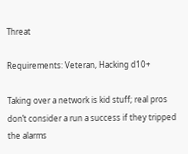Threat

Requirements: Veteran, Hacking d10+

Taking over a network is kid stuff; real pros don’t consider a run a success if they tripped the alarms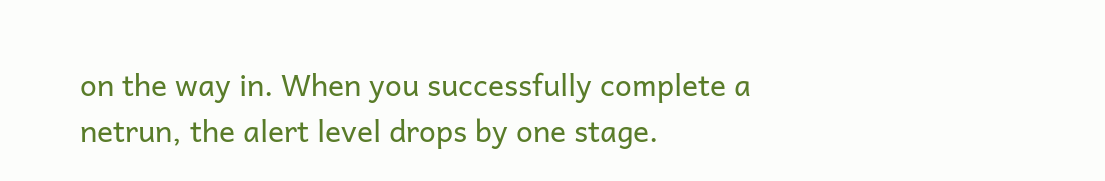on the way in. When you successfully complete a netrun, the alert level drops by one stage.